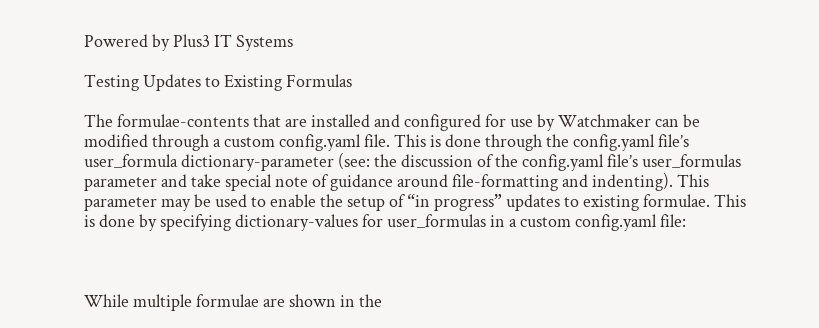Powered by Plus3 IT Systems

Testing Updates to Existing Formulas

The formulae-contents that are installed and configured for use by Watchmaker can be modified through a custom config.yaml file. This is done through the config.yaml file’s user_formula dictionary-parameter (see: the discussion of the config.yaml file’s user_formulas parameter and take special note of guidance around file-formatting and indenting). This parameter may be used to enable the setup of “in progress” updates to existing formulae. This is done by specifying dictionary-values for user_formulas in a custom config.yaml file:



While multiple formulae are shown in the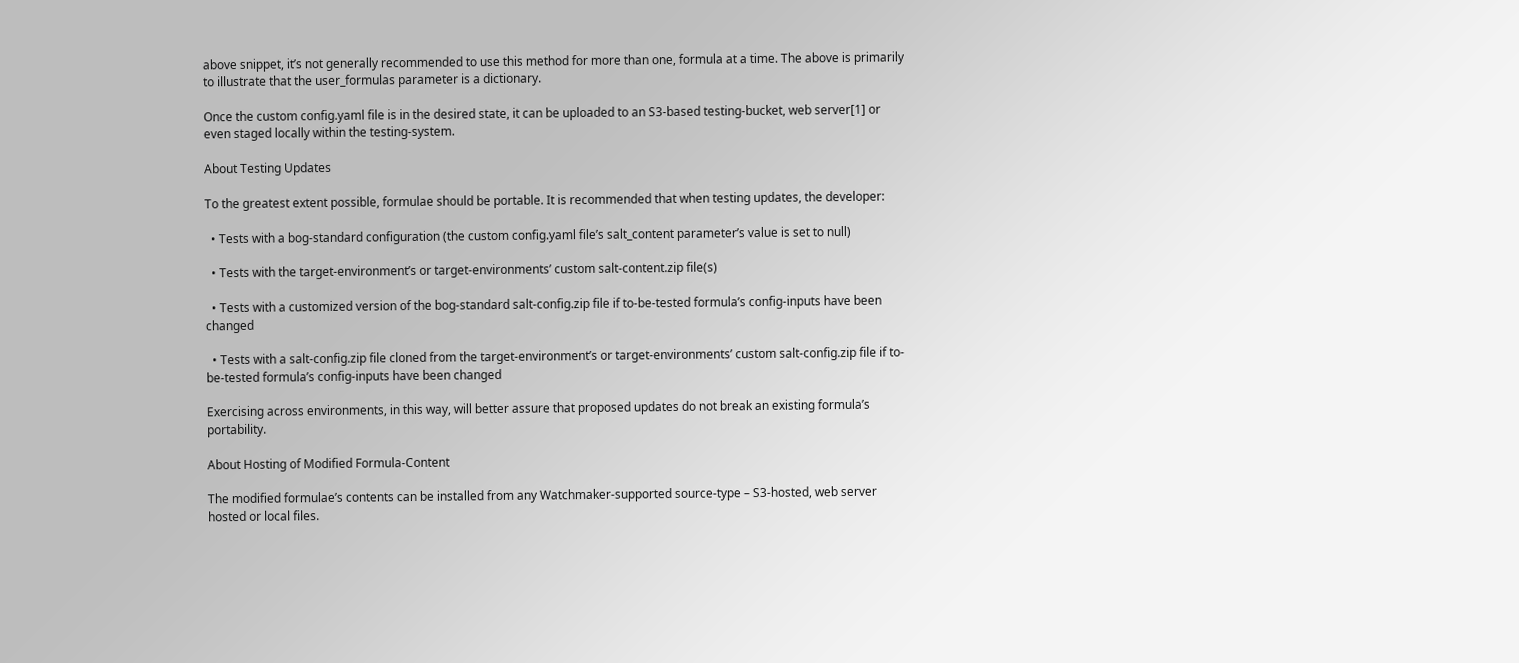above snippet, it’s not generally recommended to use this method for more than one, formula at a time. The above is primarily to illustrate that the user_formulas parameter is a dictionary.

Once the custom config.yaml file is in the desired state, it can be uploaded to an S3-based testing-bucket, web server[1] or even staged locally within the testing-system.

About Testing Updates

To the greatest extent possible, formulae should be portable. It is recommended that when testing updates, the developer:

  • Tests with a bog-standard configuration (the custom config.yaml file’s salt_content parameter’s value is set to null)

  • Tests with the target-environment’s or target-environments’ custom salt-content.zip file(s)

  • Tests with a customized version of the bog-standard salt-config.zip file if to-be-tested formula’s config-inputs have been changed

  • Tests with a salt-config.zip file cloned from the target-environment’s or target-environments’ custom salt-config.zip file if to-be-tested formula’s config-inputs have been changed

Exercising across environments, in this way, will better assure that proposed updates do not break an existing formula’s portability.

About Hosting of Modified Formula-Content

The modified formulae’s contents can be installed from any Watchmaker-supported source-type – S3-hosted, web server hosted or local files.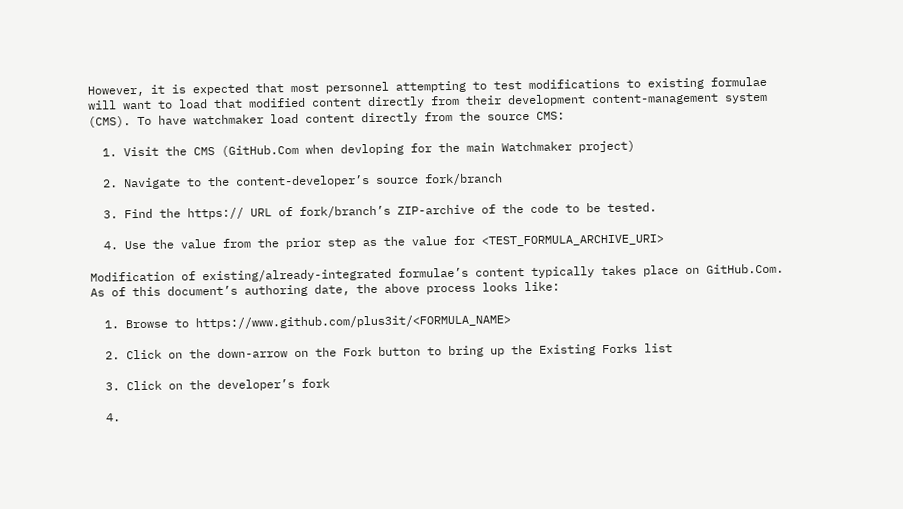However, it is expected that most personnel attempting to test modifications to existing formulae will want to load that modified content directly from their development content-management system (CMS). To have watchmaker load content directly from the source CMS:

  1. Visit the CMS (GitHub.Com when devloping for the main Watchmaker project)

  2. Navigate to the content-developer’s source fork/branch

  3. Find the https:// URL of fork/branch’s ZIP-archive of the code to be tested.

  4. Use the value from the prior step as the value for <TEST_FORMULA_ARCHIVE_URI>

Modification of existing/already-integrated formulae’s content typically takes place on GitHub.Com. As of this document’s authoring date, the above process looks like:

  1. Browse to https://www.github.com/plus3it/<FORMULA_NAME>

  2. Click on the down-arrow on the Fork button to bring up the Existing Forks list

  3. Click on the developer’s fork

  4.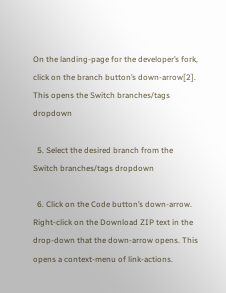On the landing-page for the developer’s fork, click on the branch button’s down-arrow[2]. This opens the Switch branches/tags dropdown

  5. Select the desired branch from the Switch branches/tags dropdown

  6. Click on the Code button’s down-arrow. Right-click on the Download ZIP text in the drop-down that the down-arrow opens. This opens a context-menu of link-actions.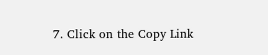7. Click on the Copy Link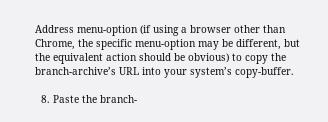Address menu-option (if using a browser other than Chrome, the specific menu-option may be different, but the equivalent action should be obvious) to copy the branch-archive’s URL into your system’s copy-buffer.

  8. Paste the branch-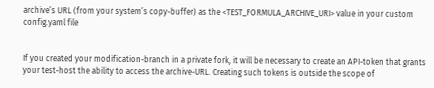archive’s URL (from your system’s copy-buffer) as the <TEST_FORMULA_ARCHIVE_URI> value in your custom config.yaml file


If you created your modification-branch in a private fork, it will be necessary to create an API-token that grants your test-host the ability to access the archive-URL. Creating such tokens is outside the scope of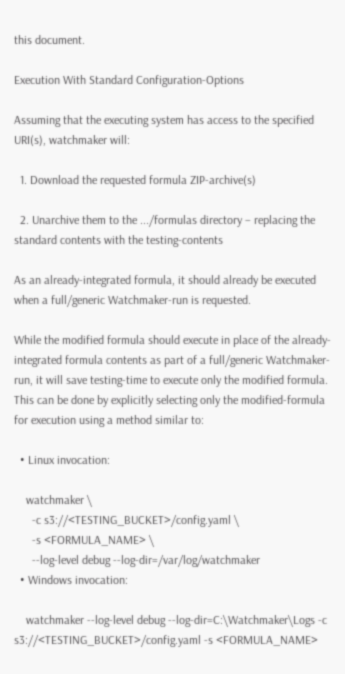this document.

Execution With Standard Configuration-Options

Assuming that the executing system has access to the specified URI(s), watchmaker will:

  1. Download the requested formula ZIP-archive(s)

  2. Unarchive them to the .../formulas directory – replacing the standard contents with the testing-contents

As an already-integrated formula, it should already be executed when a full/generic Watchmaker-run is requested.

While the modified formula should execute in place of the already-integrated formula contents as part of a full/generic Watchmaker-run, it will save testing-time to execute only the modified formula. This can be done by explicitly selecting only the modified-formula for execution using a method similar to:

  • Linux invocation:

    watchmaker \
      -c s3://<TESTING_BUCKET>/config.yaml \
      -s <FORMULA_NAME> \
      --log-level debug --log-dir=/var/log/watchmaker
  • Windows invocation:

    watchmaker --log-level debug --log-dir=C:\Watchmaker\Logs -c s3://<TESTING_BUCKET>/config.yaml -s <FORMULA_NAME>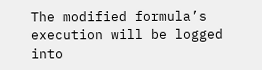The modified formula’s execution will be logged into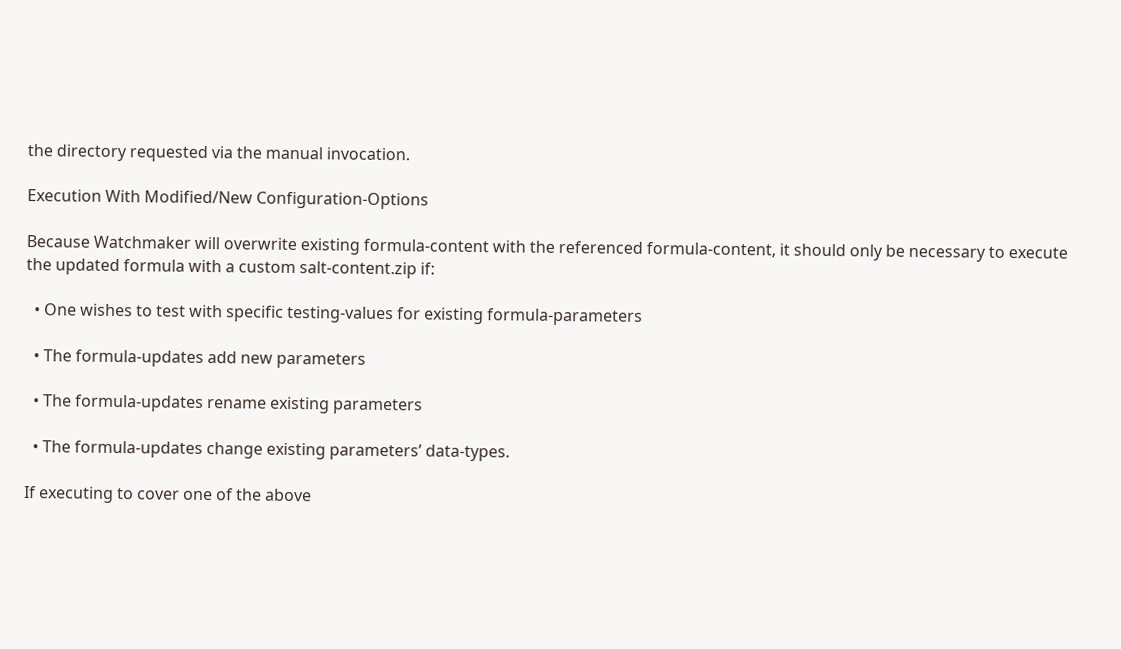the directory requested via the manual invocation.

Execution With Modified/New Configuration-Options

Because Watchmaker will overwrite existing formula-content with the referenced formula-content, it should only be necessary to execute the updated formula with a custom salt-content.zip if:

  • One wishes to test with specific testing-values for existing formula-parameters

  • The formula-updates add new parameters

  • The formula-updates rename existing parameters

  • The formula-updates change existing parameters’ data-types.

If executing to cover one of the above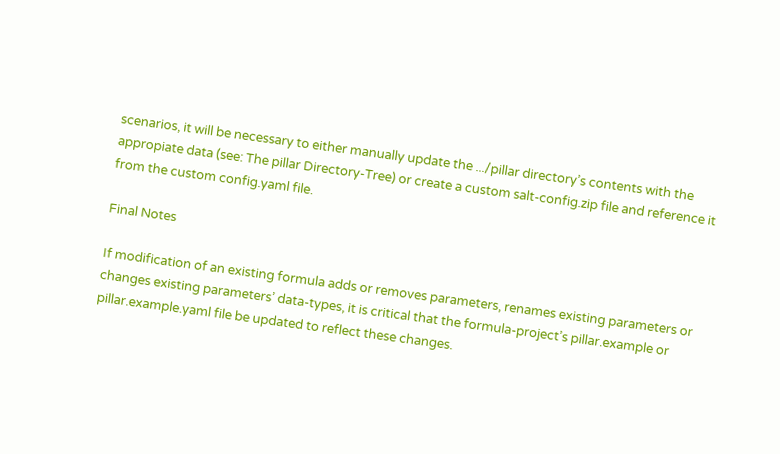scenarios, it will be necessary to either manually update the .../pillar directory’s contents with the appropiate data (see: The pillar Directory-Tree) or create a custom salt-config.zip file and reference it from the custom config.yaml file.

Final Notes

If modification of an existing formula adds or removes parameters, renames existing parameters or changes existing parameters’ data-types, it is critical that the formula-project’s pillar.example or pillar.example.yaml file be updated to reflect these changes.